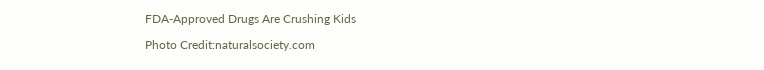FDA-Approved Drugs Are Crushing Kids

Photo Credit:naturalsociety.com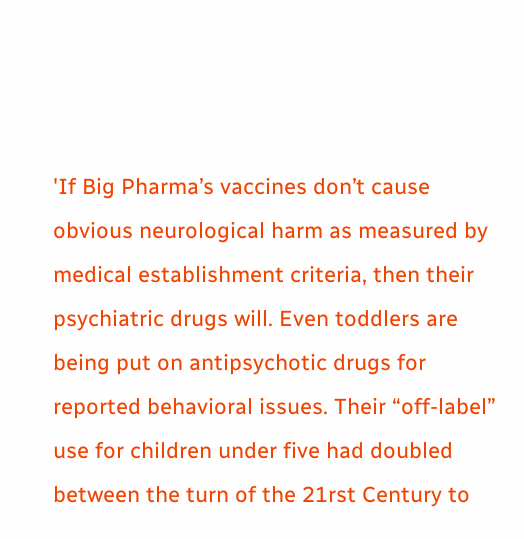'If Big Pharma’s vaccines don’t cause obvious neurological harm as measured by medical establishment criteria, then their psychiatric drugs will. Even toddlers are being put on antipsychotic drugs for reported behavioral issues. Their “off-label” use for children under five had doubled between the turn of the 21rst Century to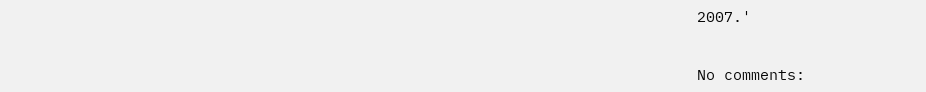2007.'


No comments: